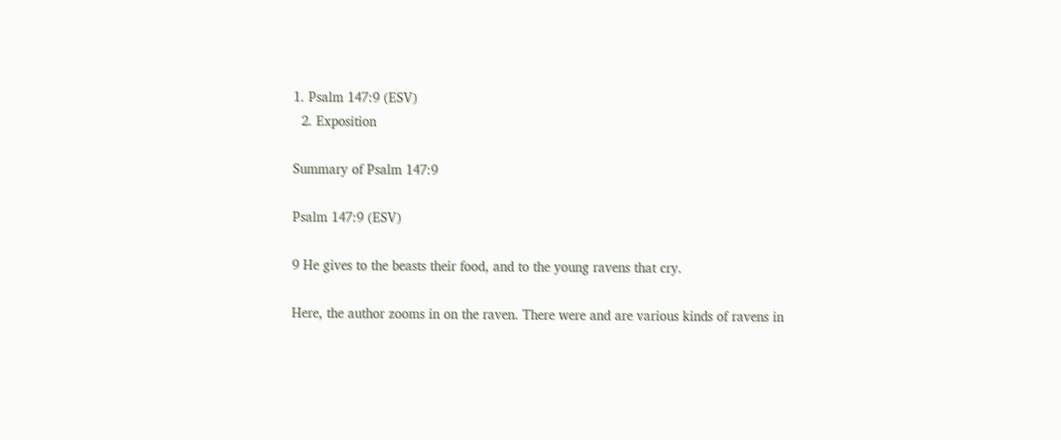1. Psalm 147:9 (ESV)
  2. Exposition

Summary of Psalm 147:9

Psalm 147:9 (ESV)

9 He gives to the beasts their food, and to the young ravens that cry.

Here, the author zooms in on the raven. There were and are various kinds of ravens in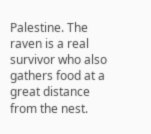Palestine. The raven is a real survivor who also gathers food at a great distance from the nest.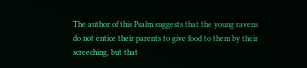The author of this Psalm suggests that the young ravens do not entice their parents to give food to them by their screeching, but that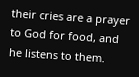their cries are a prayer to God for food, and he listens to them.